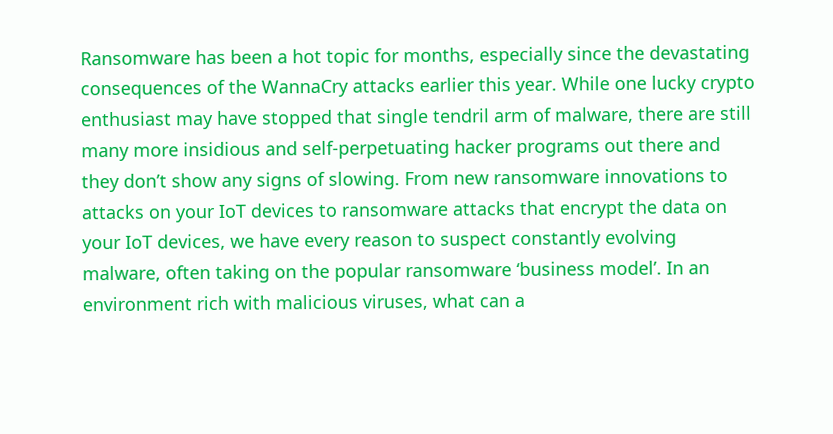Ransomware has been a hot topic for months, especially since the devastating consequences of the WannaCry attacks earlier this year. While one lucky crypto enthusiast may have stopped that single tendril arm of malware, there are still many more insidious and self-perpetuating hacker programs out there and they don’t show any signs of slowing. From new ransomware innovations to attacks on your IoT devices to ransomware attacks that encrypt the data on your IoT devices, we have every reason to suspect constantly evolving malware, often taking on the popular ransomware ‘business model’. In an environment rich with malicious viruses, what can a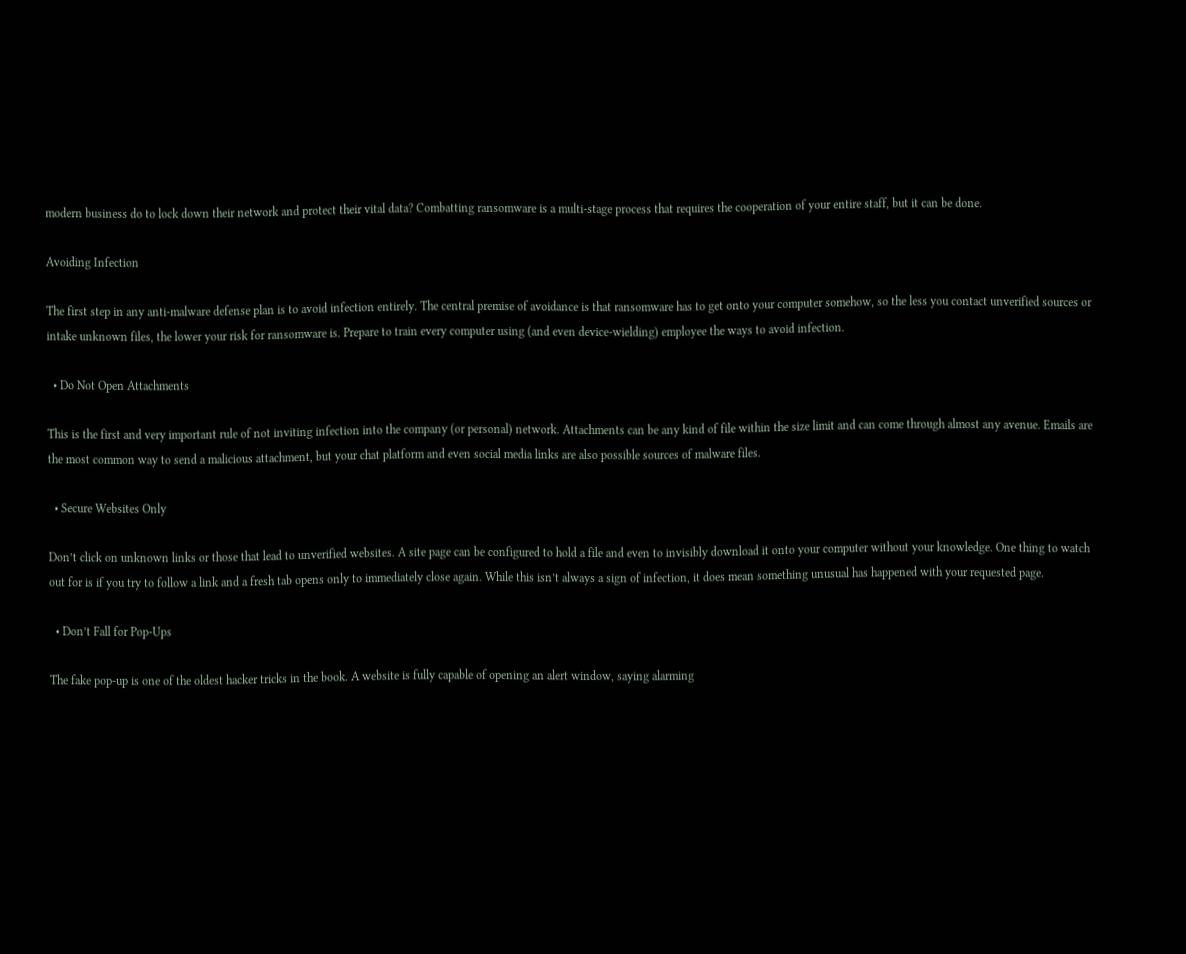modern business do to lock down their network and protect their vital data? Combatting ransomware is a multi-stage process that requires the cooperation of your entire staff, but it can be done.

Avoiding Infection

The first step in any anti-malware defense plan is to avoid infection entirely. The central premise of avoidance is that ransomware has to get onto your computer somehow, so the less you contact unverified sources or intake unknown files, the lower your risk for ransomware is. Prepare to train every computer using (and even device-wielding) employee the ways to avoid infection.

  • Do Not Open Attachments

This is the first and very important rule of not inviting infection into the company (or personal) network. Attachments can be any kind of file within the size limit and can come through almost any avenue. Emails are the most common way to send a malicious attachment, but your chat platform and even social media links are also possible sources of malware files.

  • Secure Websites Only

Don’t click on unknown links or those that lead to unverified websites. A site page can be configured to hold a file and even to invisibly download it onto your computer without your knowledge. One thing to watch out for is if you try to follow a link and a fresh tab opens only to immediately close again. While this isn’t always a sign of infection, it does mean something unusual has happened with your requested page.

  • Don’t Fall for Pop-Ups

The fake pop-up is one of the oldest hacker tricks in the book. A website is fully capable of opening an alert window, saying alarming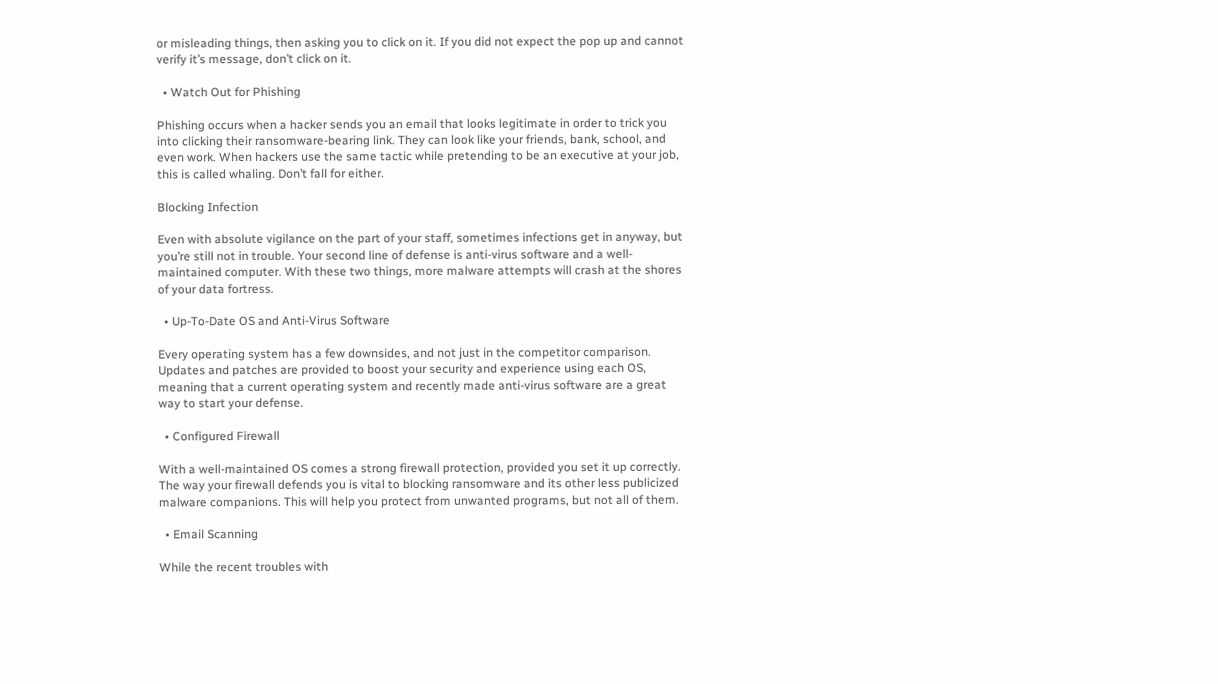or misleading things, then asking you to click on it. If you did not expect the pop up and cannot verify it’s message, don’t click on it.

  • Watch Out for Phishing

Phishing occurs when a hacker sends you an email that looks legitimate in order to trick you into clicking their ransomware-bearing link. They can look like your friends, bank, school, and even work. When hackers use the same tactic while pretending to be an executive at your job, this is called whaling. Don’t fall for either.

Blocking Infection

Even with absolute vigilance on the part of your staff, sometimes infections get in anyway, but you’re still not in trouble. Your second line of defense is anti-virus software and a well-maintained computer. With these two things, more malware attempts will crash at the shores of your data fortress.

  • Up-To-Date OS and Anti-Virus Software

Every operating system has a few downsides, and not just in the competitor comparison. Updates and patches are provided to boost your security and experience using each OS, meaning that a current operating system and recently made anti-virus software are a great way to start your defense.

  • Configured Firewall

With a well-maintained OS comes a strong firewall protection, provided you set it up correctly. The way your firewall defends you is vital to blocking ransomware and its other less publicized malware companions. This will help you protect from unwanted programs, but not all of them.

  • Email Scanning

While the recent troubles with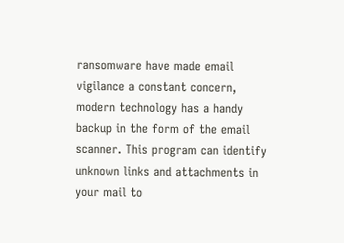ransomware have made email vigilance a constant concern, modern technology has a handy backup in the form of the email scanner. This program can identify unknown links and attachments in your mail to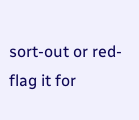sort-out or red-flag it for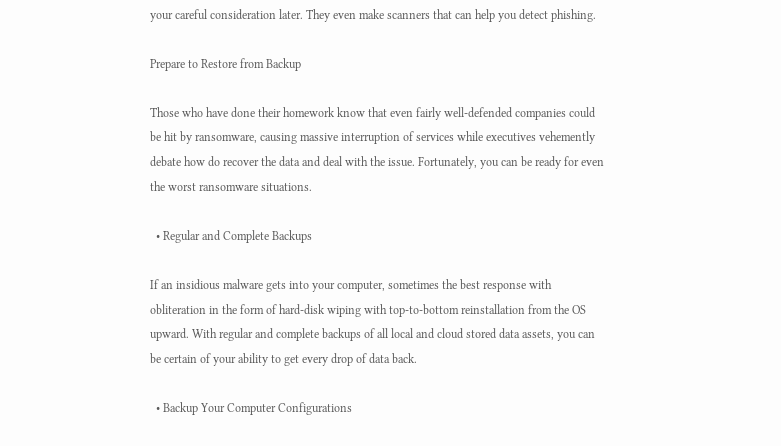your careful consideration later. They even make scanners that can help you detect phishing.

Prepare to Restore from Backup

Those who have done their homework know that even fairly well-defended companies could be hit by ransomware, causing massive interruption of services while executives vehemently debate how do recover the data and deal with the issue. Fortunately, you can be ready for even the worst ransomware situations.

  • Regular and Complete Backups

If an insidious malware gets into your computer, sometimes the best response with obliteration in the form of hard-disk wiping with top-to-bottom reinstallation from the OS upward. With regular and complete backups of all local and cloud stored data assets, you can be certain of your ability to get every drop of data back.

  • Backup Your Computer Configurations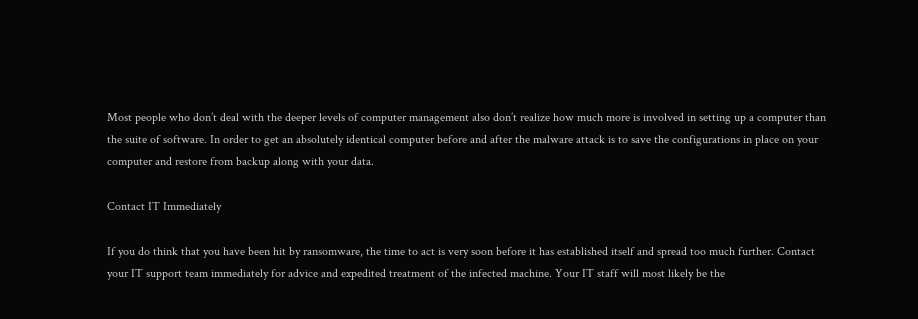Most people who don’t deal with the deeper levels of computer management also don’t realize how much more is involved in setting up a computer than the suite of software. In order to get an absolutely identical computer before and after the malware attack is to save the configurations in place on your computer and restore from backup along with your data.

Contact IT Immediately

If you do think that you have been hit by ransomware, the time to act is very soon before it has established itself and spread too much further. Contact your IT support team immediately for advice and expedited treatment of the infected machine. Your IT staff will most likely be the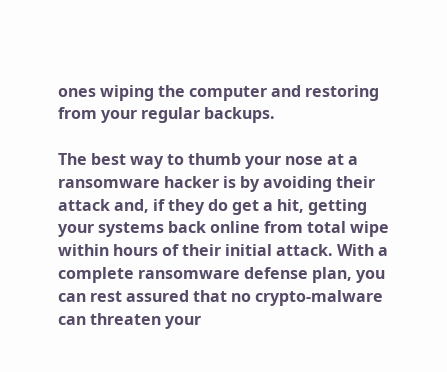ones wiping the computer and restoring from your regular backups.

The best way to thumb your nose at a ransomware hacker is by avoiding their attack and, if they do get a hit, getting your systems back online from total wipe within hours of their initial attack. With a complete ransomware defense plan, you can rest assured that no crypto-malware can threaten your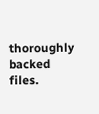thoroughly backed files.